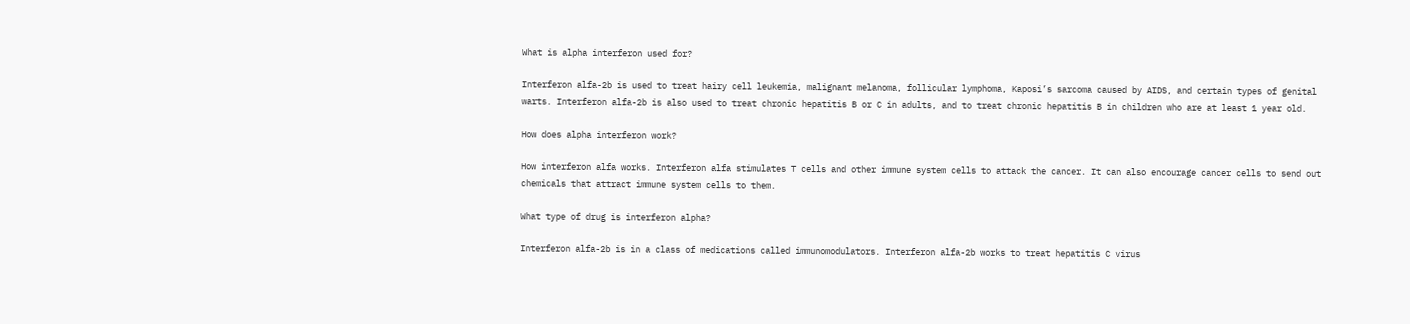What is alpha interferon used for?

Interferon alfa-2b is used to treat hairy cell leukemia, malignant melanoma, follicular lymphoma, Kaposi’s sarcoma caused by AIDS, and certain types of genital warts. Interferon alfa-2b is also used to treat chronic hepatitis B or C in adults, and to treat chronic hepatitis B in children who are at least 1 year old.

How does alpha interferon work?

How interferon alfa works. Interferon alfa stimulates T cells and other immune system cells to attack the cancer. It can also encourage cancer cells to send out chemicals that attract immune system cells to them.

What type of drug is interferon alpha?

Interferon alfa-2b is in a class of medications called immunomodulators. Interferon alfa-2b works to treat hepatitis C virus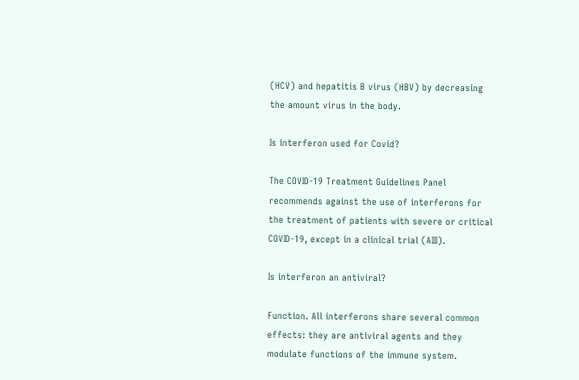(HCV) and hepatitis B virus (HBV) by decreasing the amount virus in the body.

Is interferon used for Covid?

The COVID-19 Treatment Guidelines Panel recommends against the use of interferons for the treatment of patients with severe or critical COVID-19, except in a clinical trial (AIII).

Is interferon an antiviral?

Function. All interferons share several common effects: they are antiviral agents and they modulate functions of the immune system.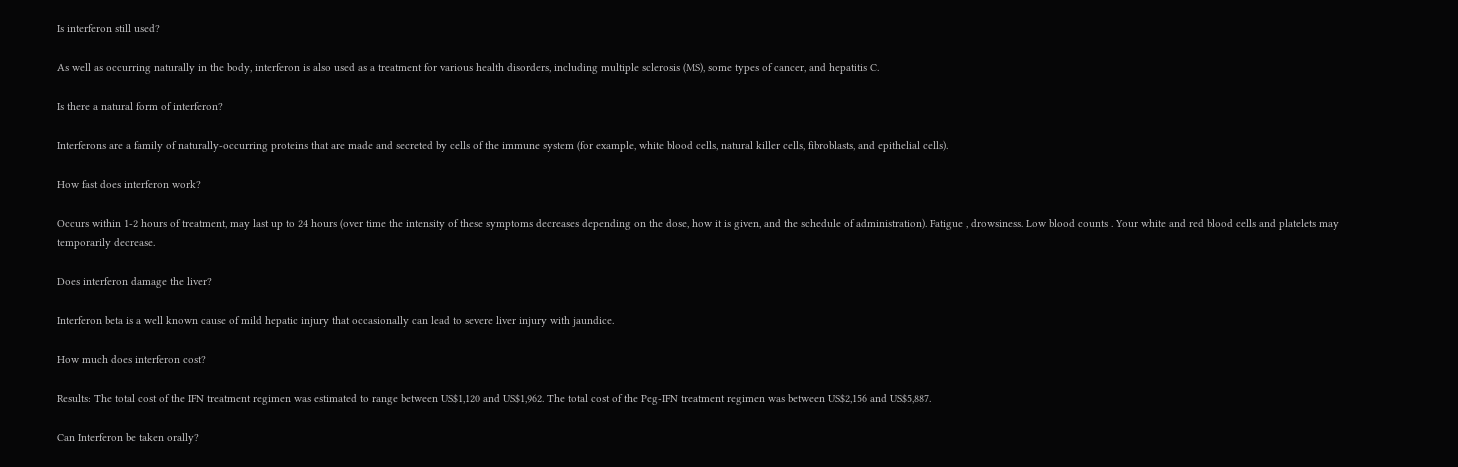Is interferon still used?

As well as occurring naturally in the body, interferon is also used as a treatment for various health disorders, including multiple sclerosis (MS), some types of cancer, and hepatitis C.

Is there a natural form of interferon?

Interferons are a family of naturally-occurring proteins that are made and secreted by cells of the immune system (for example, white blood cells, natural killer cells, fibroblasts, and epithelial cells).

How fast does interferon work?

Occurs within 1-2 hours of treatment, may last up to 24 hours (over time the intensity of these symptoms decreases depending on the dose, how it is given, and the schedule of administration). Fatigue , drowsiness. Low blood counts . Your white and red blood cells and platelets may temporarily decrease.

Does interferon damage the liver?

Interferon beta is a well known cause of mild hepatic injury that occasionally can lead to severe liver injury with jaundice.

How much does interferon cost?

Results: The total cost of the IFN treatment regimen was estimated to range between US$1,120 and US$1,962. The total cost of the Peg-IFN treatment regimen was between US$2,156 and US$5,887.

Can Interferon be taken orally?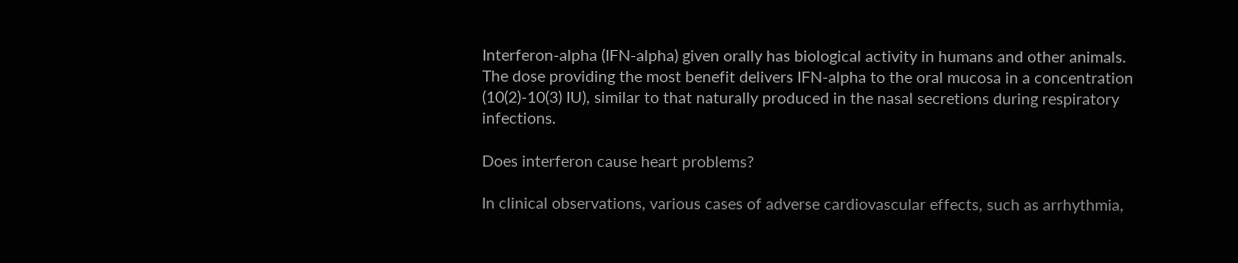Interferon-alpha (IFN-alpha) given orally has biological activity in humans and other animals. The dose providing the most benefit delivers IFN-alpha to the oral mucosa in a concentration (10(2)-10(3) IU), similar to that naturally produced in the nasal secretions during respiratory infections.

Does interferon cause heart problems?

In clinical observations, various cases of adverse cardiovascular effects, such as arrhythmia,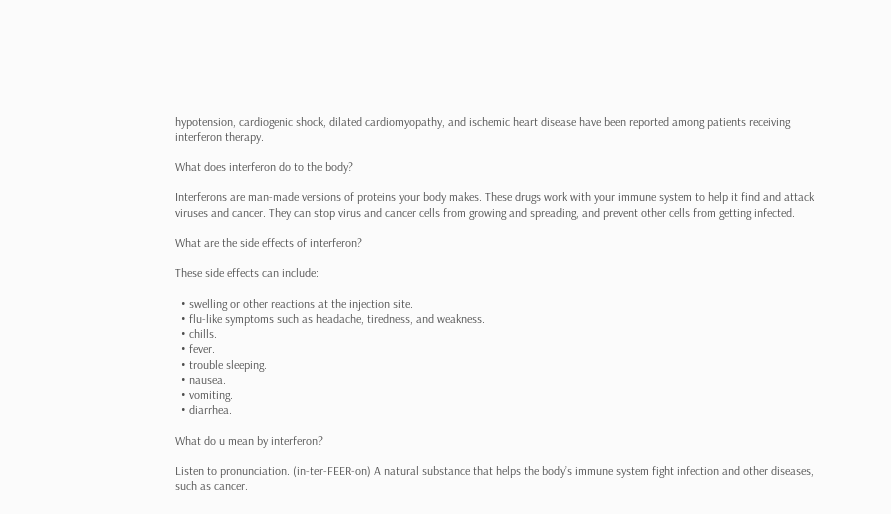hypotension, cardiogenic shock, dilated cardiomyopathy, and ischemic heart disease have been reported among patients receiving interferon therapy.

What does interferon do to the body?

Interferons are man-made versions of proteins your body makes. These drugs work with your immune system to help it find and attack viruses and cancer. They can stop virus and cancer cells from growing and spreading, and prevent other cells from getting infected.

What are the side effects of interferon?

These side effects can include:

  • swelling or other reactions at the injection site.
  • flu-like symptoms such as headache, tiredness, and weakness.
  • chills.
  • fever.
  • trouble sleeping.
  • nausea.
  • vomiting.
  • diarrhea.

What do u mean by interferon?

Listen to pronunciation. (in-ter-FEER-on) A natural substance that helps the body’s immune system fight infection and other diseases, such as cancer.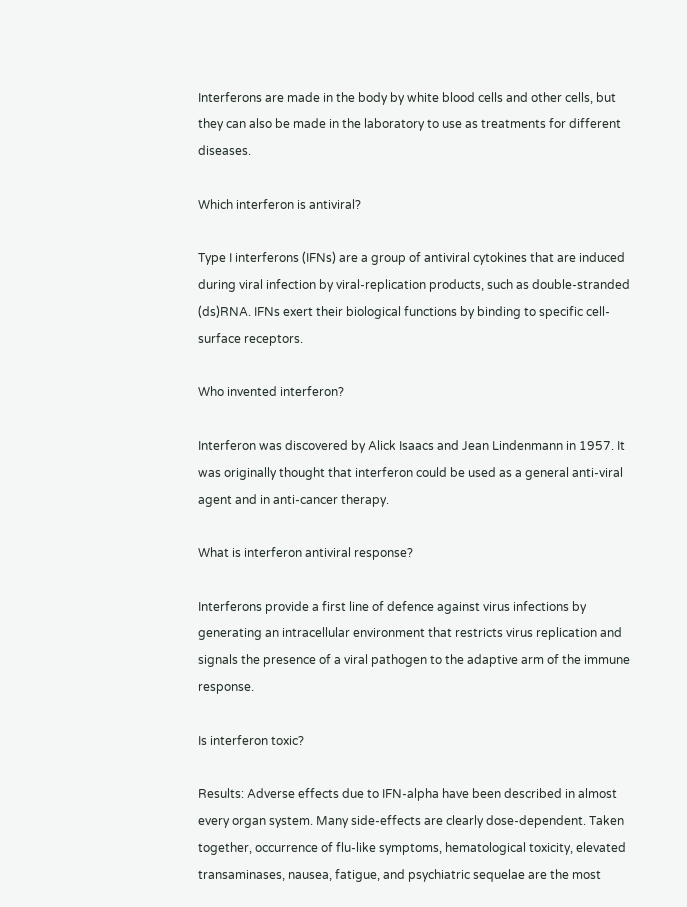Interferons are made in the body by white blood cells and other cells, but they can also be made in the laboratory to use as treatments for different diseases.

Which interferon is antiviral?

Type I interferons (IFNs) are a group of antiviral cytokines that are induced during viral infection by viral-replication products, such as double-stranded (ds)RNA. IFNs exert their biological functions by binding to specific cell-surface receptors.

Who invented interferon?

Interferon was discovered by Alick Isaacs and Jean Lindenmann in 1957. It was originally thought that interferon could be used as a general anti-viral agent and in anti-cancer therapy.

What is interferon antiviral response?

Interferons provide a first line of defence against virus infections by generating an intracellular environment that restricts virus replication and signals the presence of a viral pathogen to the adaptive arm of the immune response.

Is interferon toxic?

Results: Adverse effects due to IFN-alpha have been described in almost every organ system. Many side-effects are clearly dose-dependent. Taken together, occurrence of flu-like symptoms, hematological toxicity, elevated transaminases, nausea, fatigue, and psychiatric sequelae are the most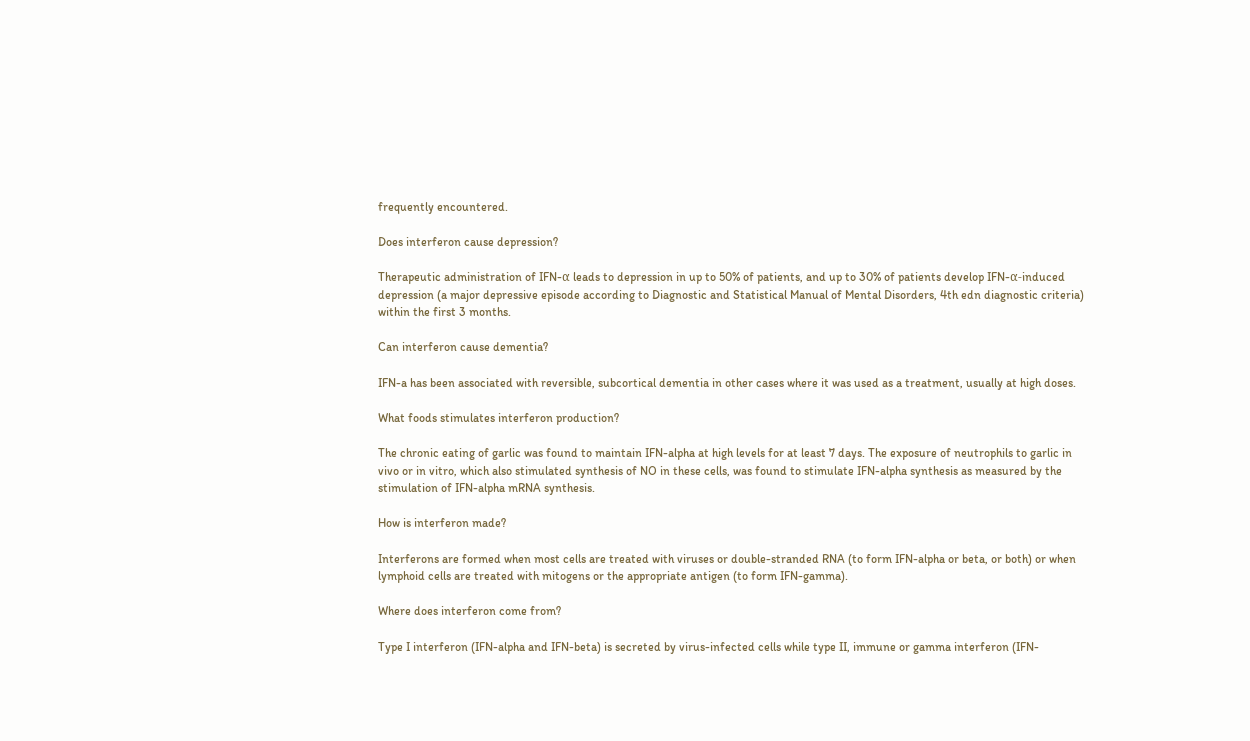frequently encountered.

Does interferon cause depression?

Therapeutic administration of IFN-α leads to depression in up to 50% of patients, and up to 30% of patients develop IFN-α-induced depression (a major depressive episode according to Diagnostic and Statistical Manual of Mental Disorders, 4th edn diagnostic criteria) within the first 3 months.

Can interferon cause dementia?

IFN-a has been associated with reversible, subcortical dementia in other cases where it was used as a treatment, usually at high doses.

What foods stimulates interferon production?

The chronic eating of garlic was found to maintain IFN-alpha at high levels for at least 7 days. The exposure of neutrophils to garlic in vivo or in vitro, which also stimulated synthesis of NO in these cells, was found to stimulate IFN-alpha synthesis as measured by the stimulation of IFN-alpha mRNA synthesis.

How is interferon made?

Interferons are formed when most cells are treated with viruses or double-stranded RNA (to form IFN-alpha or beta, or both) or when lymphoid cells are treated with mitogens or the appropriate antigen (to form IFN-gamma).

Where does interferon come from?

Type I interferon (IFN-alpha and IFN-beta) is secreted by virus-infected cells while type II, immune or gamma interferon (IFN-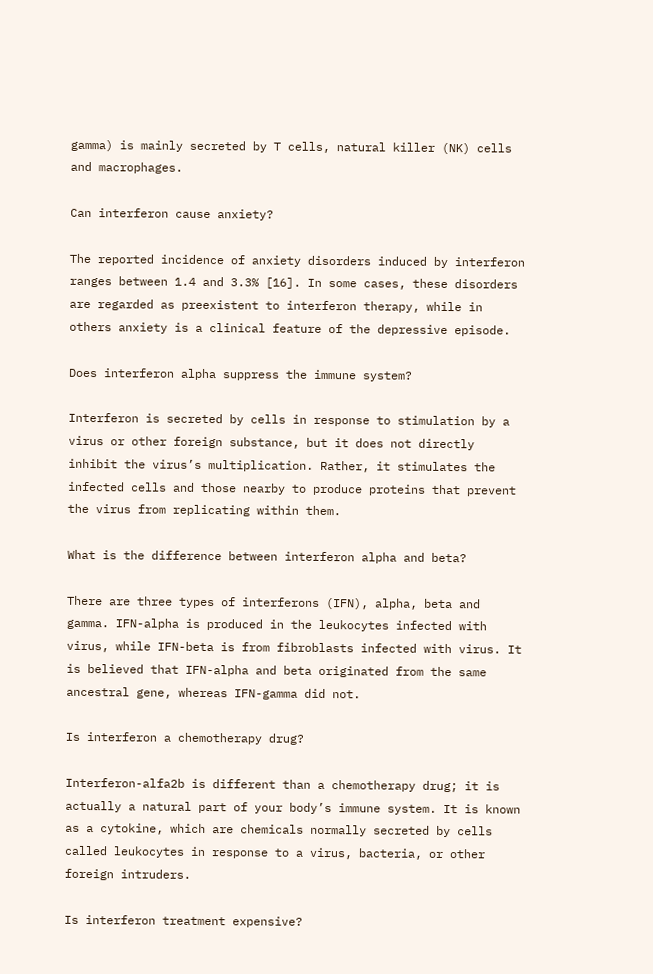gamma) is mainly secreted by T cells, natural killer (NK) cells and macrophages.

Can interferon cause anxiety?

The reported incidence of anxiety disorders induced by interferon ranges between 1.4 and 3.3% [16]. In some cases, these disorders are regarded as preexistent to interferon therapy, while in others anxiety is a clinical feature of the depressive episode.

Does interferon alpha suppress the immune system?

Interferon is secreted by cells in response to stimulation by a virus or other foreign substance, but it does not directly inhibit the virus’s multiplication. Rather, it stimulates the infected cells and those nearby to produce proteins that prevent the virus from replicating within them.

What is the difference between interferon alpha and beta?

There are three types of interferons (IFN), alpha, beta and gamma. IFN-alpha is produced in the leukocytes infected with virus, while IFN-beta is from fibroblasts infected with virus. It is believed that IFN-alpha and beta originated from the same ancestral gene, whereas IFN-gamma did not.

Is interferon a chemotherapy drug?

Interferon-alfa2b is different than a chemotherapy drug; it is actually a natural part of your body’s immune system. It is known as a cytokine, which are chemicals normally secreted by cells called leukocytes in response to a virus, bacteria, or other foreign intruders.

Is interferon treatment expensive?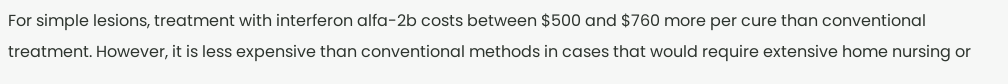For simple lesions, treatment with interferon alfa-2b costs between $500 and $760 more per cure than conventional treatment. However, it is less expensive than conventional methods in cases that would require extensive home nursing or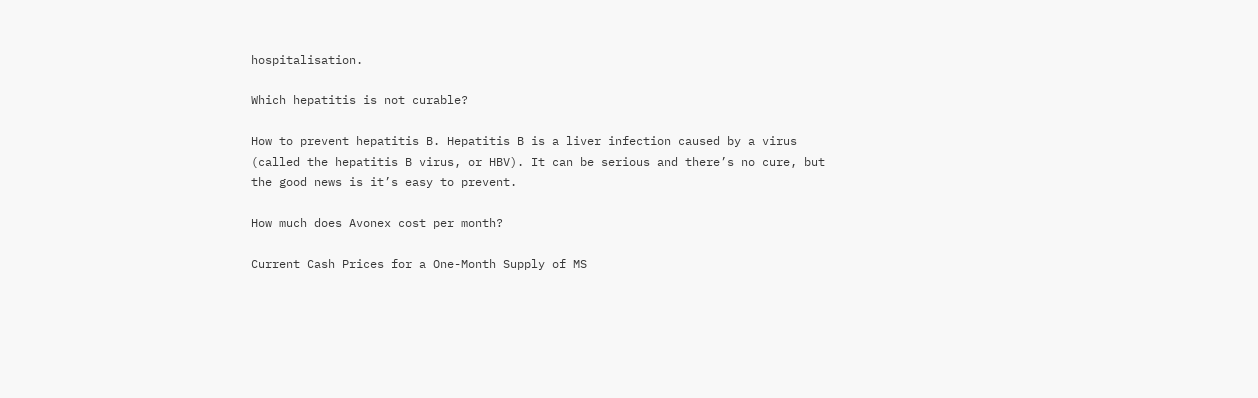hospitalisation.

Which hepatitis is not curable?

How to prevent hepatitis B. Hepatitis B is a liver infection caused by a virus (called the hepatitis B virus, or HBV). It can be serious and there’s no cure, but the good news is it’s easy to prevent.

How much does Avonex cost per month?

Current Cash Prices for a One-Month Supply of MS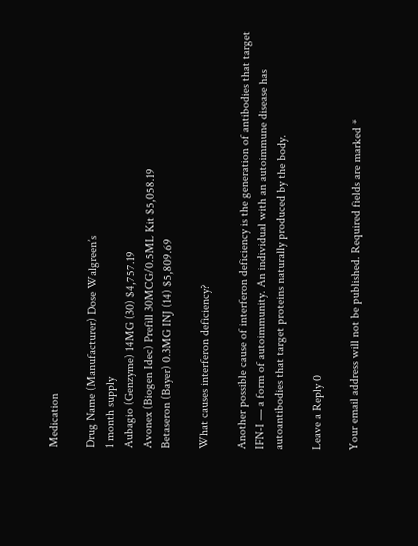Medication

Drug Name (Manufacturer) Dose Walgreen’s
1 month supply
Aubagio (Genzyme) 14MG (30) $4,757.19
Avonex (Biogen Idec) Prefill 30MCG/0.5ML Kit $5,058.19
Betaseron (Bayer) 0.3MG INJ (14) $5,809.69

What causes interferon deficiency?

Another possible cause of interferon deficiency is the generation of antibodies that target IFN-I — a form of autoimmunity. An individual with an autoimmune disease has autoantibodies that target proteins naturally produced by the body.

Leave a Reply 0

Your email address will not be published. Required fields are marked *